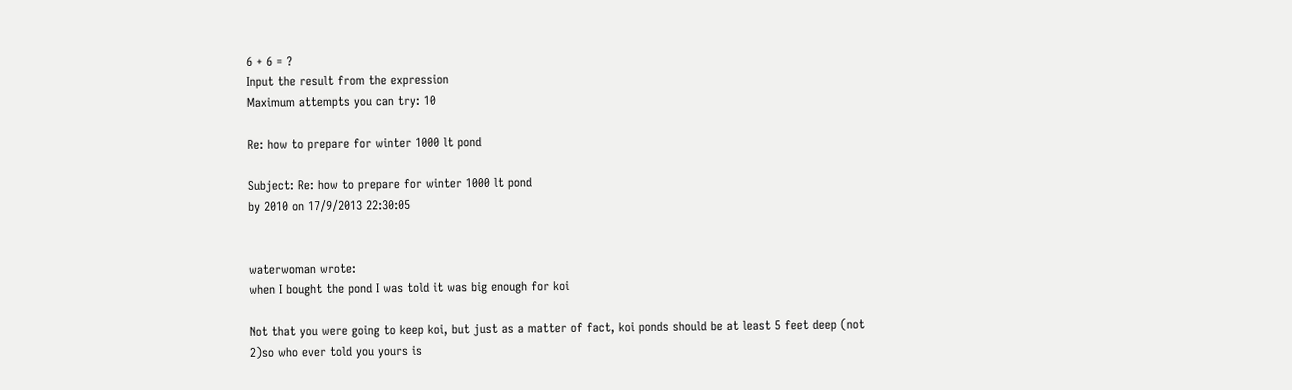6 + 6 = ?
Input the result from the expression
Maximum attempts you can try: 10

Re: how to prepare for winter 1000 lt pond

Subject: Re: how to prepare for winter 1000 lt pond
by 2010 on 17/9/2013 22:30:05


waterwoman wrote:
when I bought the pond I was told it was big enough for koi

Not that you were going to keep koi, but just as a matter of fact, koi ponds should be at least 5 feet deep (not 2)so who ever told you yours is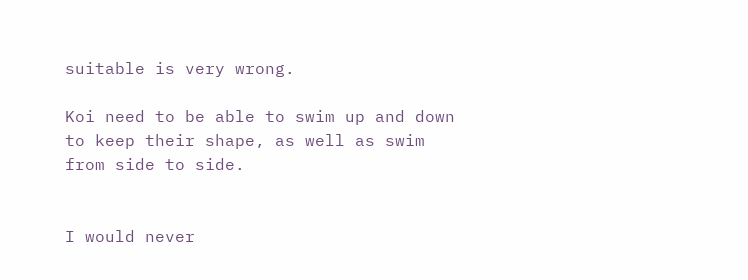suitable is very wrong.

Koi need to be able to swim up and down to keep their shape, as well as swim from side to side.


I would never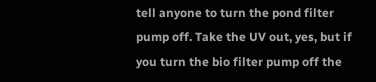tell anyone to turn the pond filter pump off. Take the UV out, yes, but if you turn the bio filter pump off the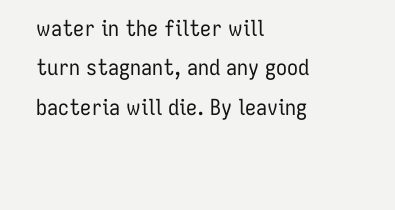water in the filter will turn stagnant, and any good bacteria will die. By leaving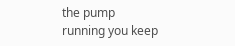the pump running you keep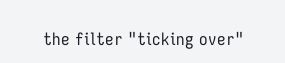the filter "ticking over"